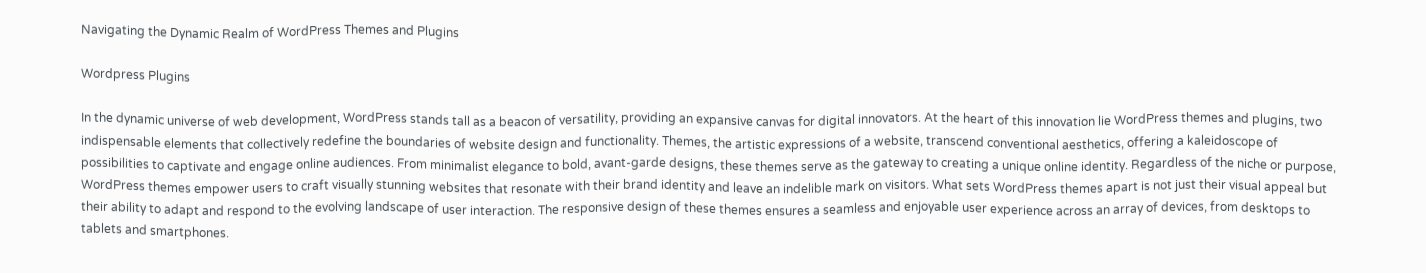Navigating the Dynamic Realm of WordPress Themes and Plugins

Wordpress Plugins

In the dynamic universe of web development, WordPress stands tall as a beacon of versatility, providing an expansive canvas for digital innovators. At the heart of this innovation lie WordPress themes and plugins, two indispensable elements that collectively redefine the boundaries of website design and functionality. Themes, the artistic expressions of a website, transcend conventional aesthetics, offering a kaleidoscope of possibilities to captivate and engage online audiences. From minimalist elegance to bold, avant-garde designs, these themes serve as the gateway to creating a unique online identity. Regardless of the niche or purpose, WordPress themes empower users to craft visually stunning websites that resonate with their brand identity and leave an indelible mark on visitors. What sets WordPress themes apart is not just their visual appeal but their ability to adapt and respond to the evolving landscape of user interaction. The responsive design of these themes ensures a seamless and enjoyable user experience across an array of devices, from desktops to tablets and smartphones.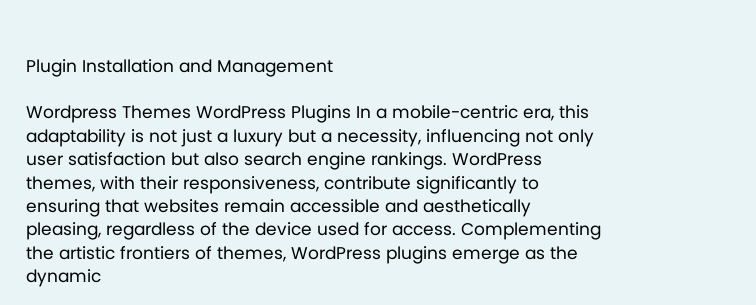Plugin Installation and Management

Wordpress Themes WordPress Plugins In a mobile-centric era, this adaptability is not just a luxury but a necessity, influencing not only user satisfaction but also search engine rankings. WordPress themes, with their responsiveness, contribute significantly to ensuring that websites remain accessible and aesthetically pleasing, regardless of the device used for access. Complementing the artistic frontiers of themes, WordPress plugins emerge as the dynamic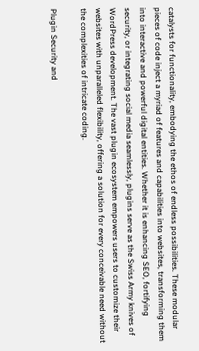catalysts for functionality, embodying the ethos of endless possibilities. These modular pieces of code inject a myriad of features and capabilities into websites, transforming them into interactive and powerful digital entities. Whether it is enhancing SEO, fortifying security, or integrating social media seamlessly, plugins serve as the Swiss Army knives of WordPress development. The vast plugin ecosystem empowers users to customize their websites with unparalleled flexibility, offering a solution for every conceivable need without the complexities of intricate coding.

Plugin Security and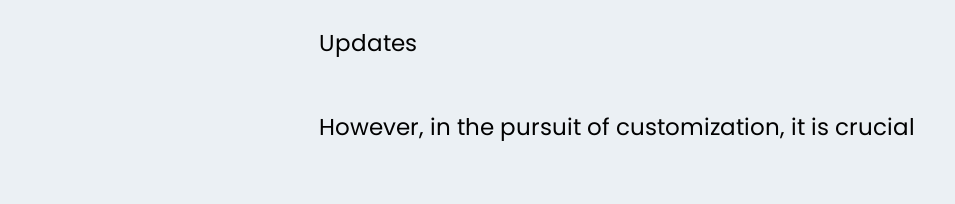Updates

However, in the pursuit of customization, it is crucial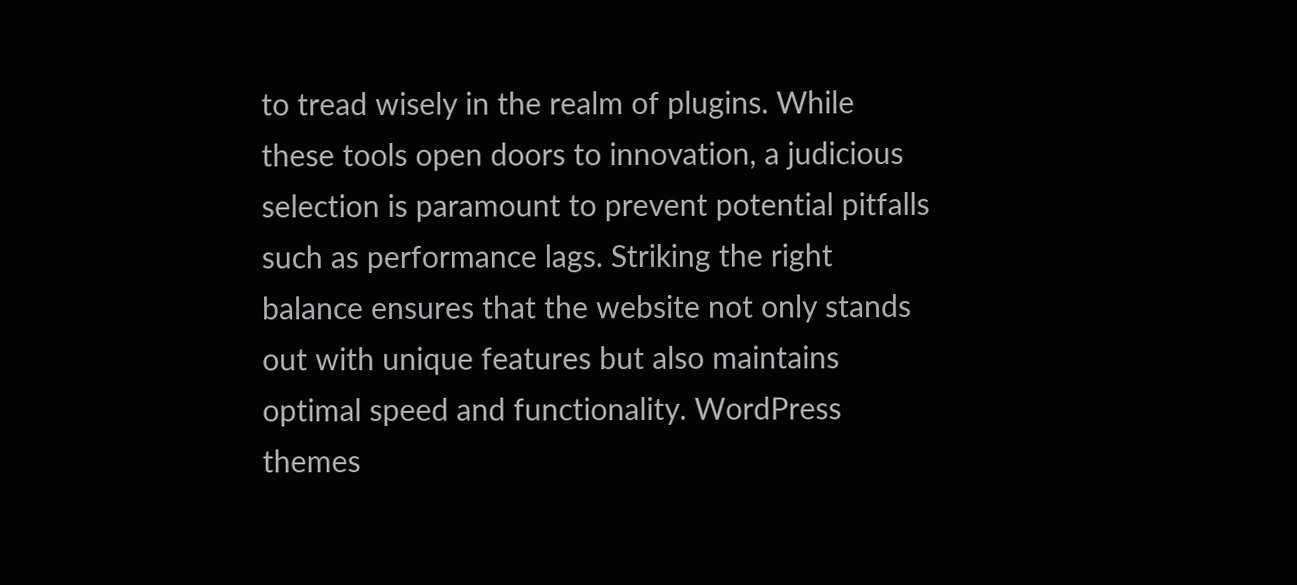to tread wisely in the realm of plugins. While these tools open doors to innovation, a judicious selection is paramount to prevent potential pitfalls such as performance lags. Striking the right balance ensures that the website not only stands out with unique features but also maintains optimal speed and functionality. WordPress themes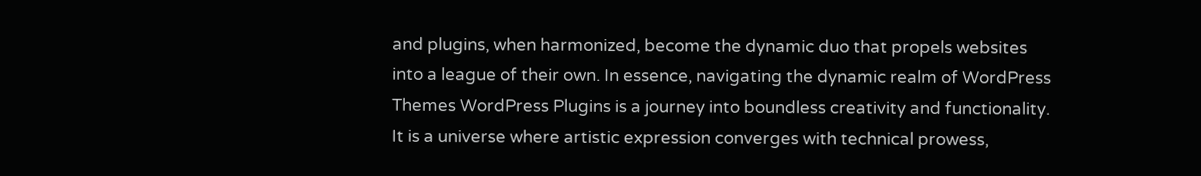and plugins, when harmonized, become the dynamic duo that propels websites into a league of their own. In essence, navigating the dynamic realm of WordPress Themes WordPress Plugins is a journey into boundless creativity and functionality. It is a universe where artistic expression converges with technical prowess,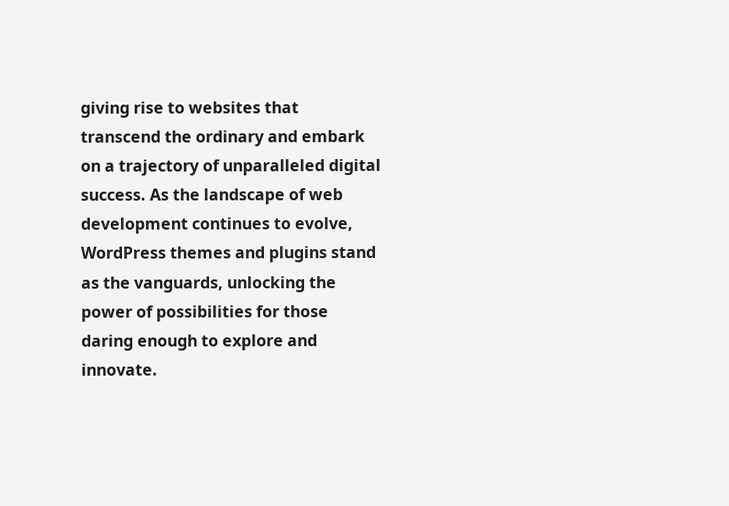giving rise to websites that transcend the ordinary and embark on a trajectory of unparalleled digital success. As the landscape of web development continues to evolve, WordPress themes and plugins stand as the vanguards, unlocking the power of possibilities for those daring enough to explore and innovate.